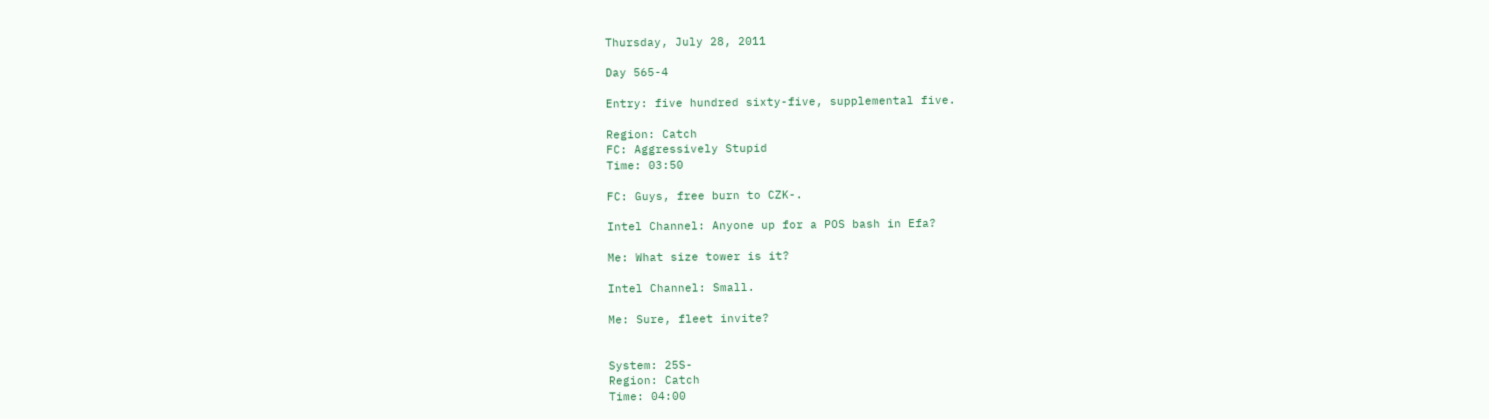Thursday, July 28, 2011

Day 565-4

Entry: five hundred sixty-five, supplemental five.

Region: Catch
FC: Aggressively Stupid
Time: 03:50

FC: Guys, free burn to CZK-.

Intel Channel: Anyone up for a POS bash in Efa?

Me: What size tower is it?

Intel Channel: Small.

Me: Sure, fleet invite?


System: 25S-
Region: Catch
Time: 04:00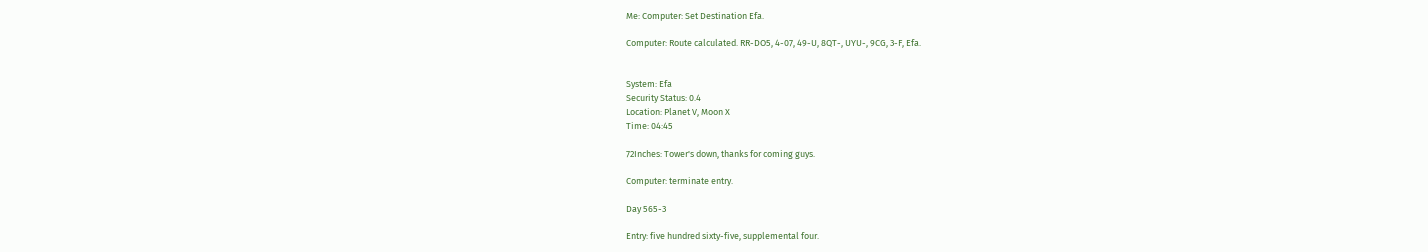Me: Computer: Set Destination Efa.

Computer: Route calculated. RR-DO5, 4-07, 49-U, 8QT-, UYU-, 9CG, 3-F, Efa.


System: Efa
Security Status: 0.4
Location: Planet V, Moon X
Time: 04:45

72Inches: Tower's down, thanks for coming guys.

Computer: terminate entry.

Day 565-3

Entry: five hundred sixty-five, supplemental four.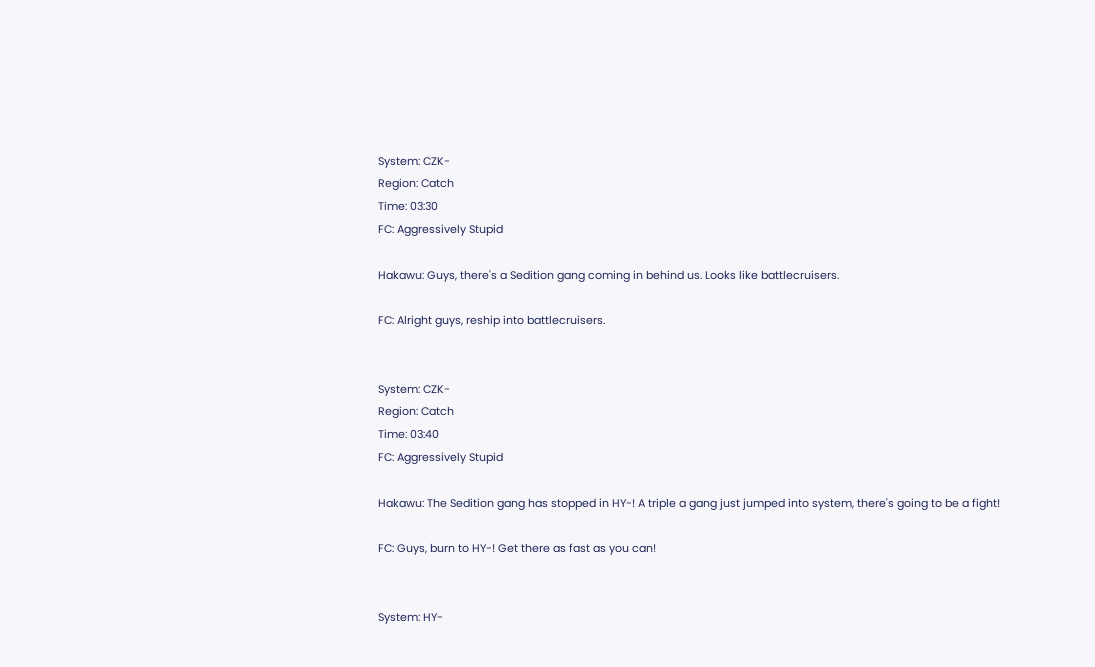System: CZK-
Region: Catch
Time: 03:30
FC: Aggressively Stupid

Hakawu: Guys, there's a Sedition gang coming in behind us. Looks like battlecruisers.

FC: Alright guys, reship into battlecruisers.


System: CZK-
Region: Catch
Time: 03:40
FC: Aggressively Stupid

Hakawu: The Sedition gang has stopped in HY-! A triple a gang just jumped into system, there's going to be a fight!

FC: Guys, burn to HY-! Get there as fast as you can!


System: HY-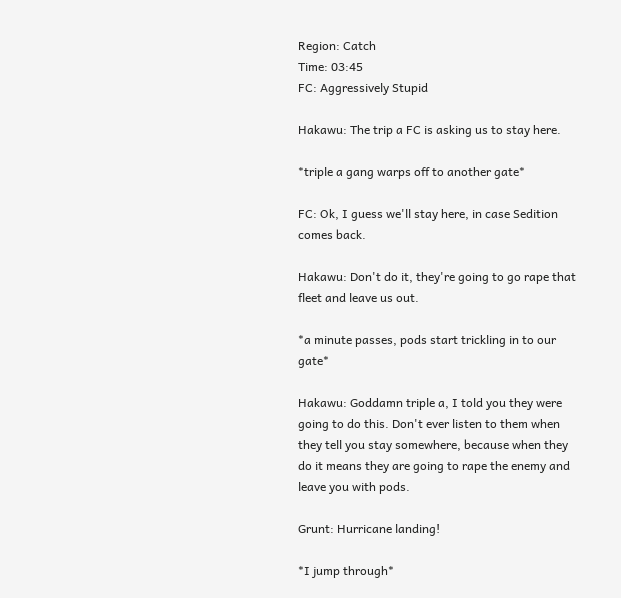Region: Catch
Time: 03:45
FC: Aggressively Stupid

Hakawu: The trip a FC is asking us to stay here.

*triple a gang warps off to another gate*

FC: Ok, I guess we'll stay here, in case Sedition comes back.

Hakawu: Don't do it, they're going to go rape that fleet and leave us out.

*a minute passes, pods start trickling in to our gate*

Hakawu: Goddamn triple a, I told you they were going to do this. Don't ever listen to them when they tell you stay somewhere, because when they do it means they are going to rape the enemy and leave you with pods.

Grunt: Hurricane landing!

*I jump through*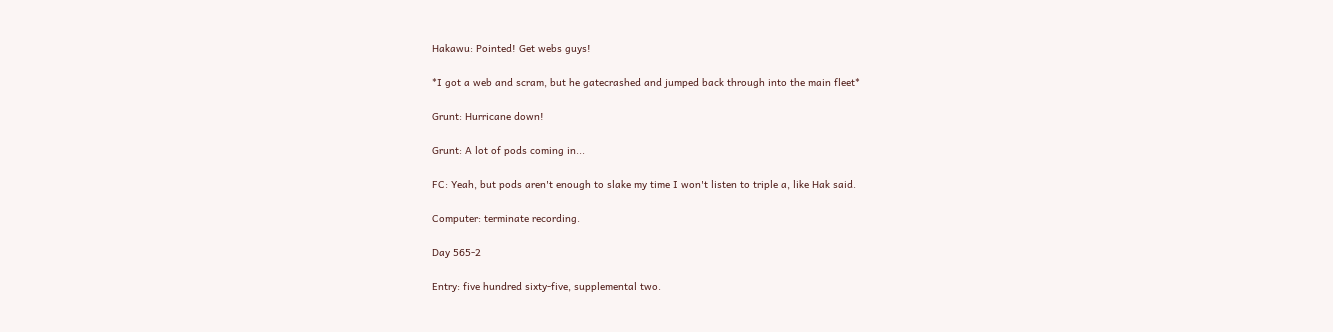Hakawu: Pointed! Get webs guys!

*I got a web and scram, but he gatecrashed and jumped back through into the main fleet*

Grunt: Hurricane down!

Grunt: A lot of pods coming in...

FC: Yeah, but pods aren't enough to slake my time I won't listen to triple a, like Hak said.

Computer: terminate recording.

Day 565-2

Entry: five hundred sixty-five, supplemental two.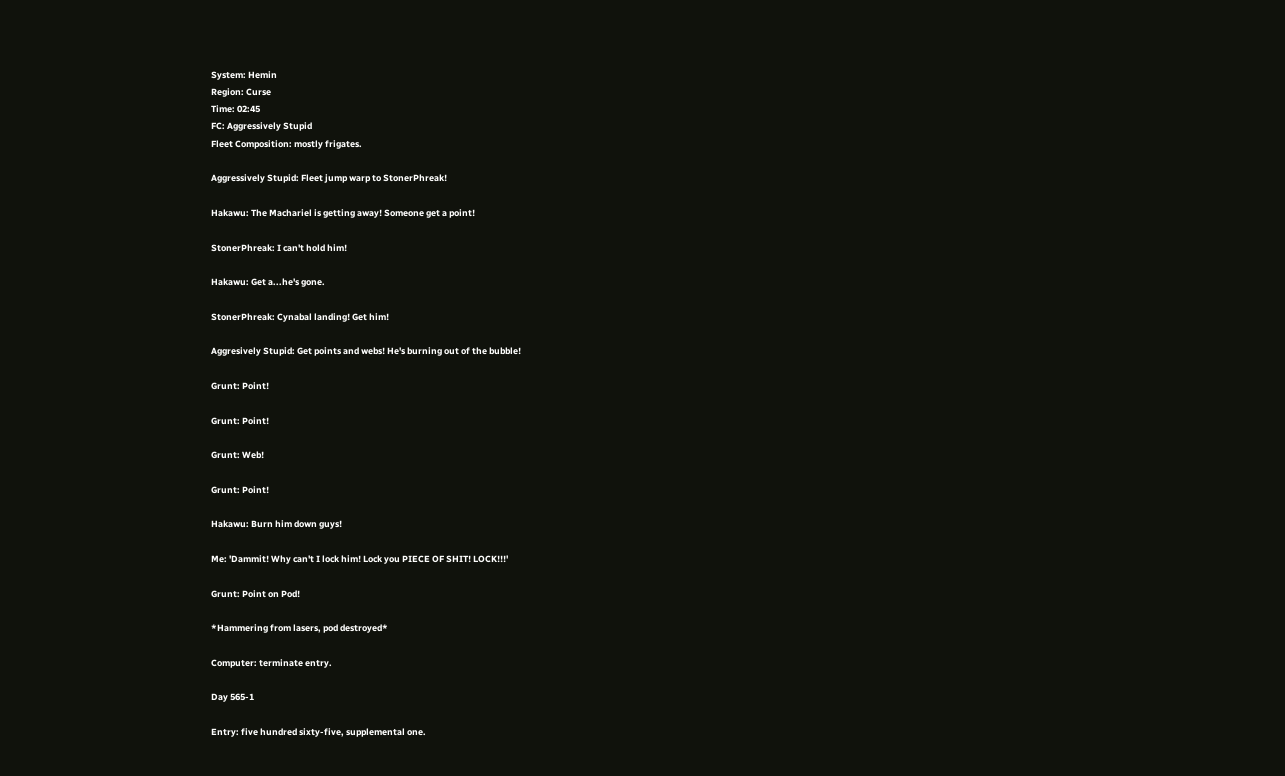System: Hemin
Region: Curse
Time: 02:45
FC: Aggressively Stupid
Fleet Composition: mostly frigates.

Aggressively Stupid: Fleet jump warp to StonerPhreak!

Hakawu: The Machariel is getting away! Someone get a point!

StonerPhreak: I can't hold him!

Hakawu: Get a...he's gone.

StonerPhreak: Cynabal landing! Get him!

Aggresively Stupid: Get points and webs! He's burning out of the bubble!

Grunt: Point!

Grunt: Point!

Grunt: Web!

Grunt: Point!

Hakawu: Burn him down guys!

Me: 'Dammit! Why can't I lock him! Lock you PIECE OF SHIT! LOCK!!!'

Grunt: Point on Pod!

*Hammering from lasers, pod destroyed*

Computer: terminate entry.

Day 565-1

Entry: five hundred sixty-five, supplemental one.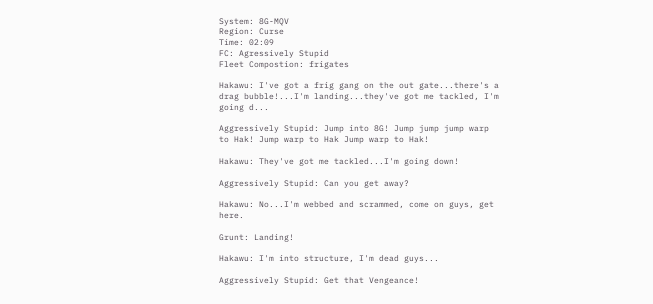System: 8G-MQV
Region: Curse
Time: 02:09
FC: Agressively Stupid
Fleet Compostion: frigates

Hakawu: I've got a frig gang on the out gate...there's a drag bubble!...I'm landing...they've got me tackled, I'm going d...

Aggressively Stupid: Jump into 8G! Jump jump jump warp to Hak! Jump warp to Hak Jump warp to Hak!

Hakawu: They've got me tackled...I'm going down!

Aggressively Stupid: Can you get away?

Hakawu: No...I'm webbed and scrammed, come on guys, get here.

Grunt: Landing!

Hakawu: I'm into structure, I'm dead guys...

Aggressively Stupid: Get that Vengeance!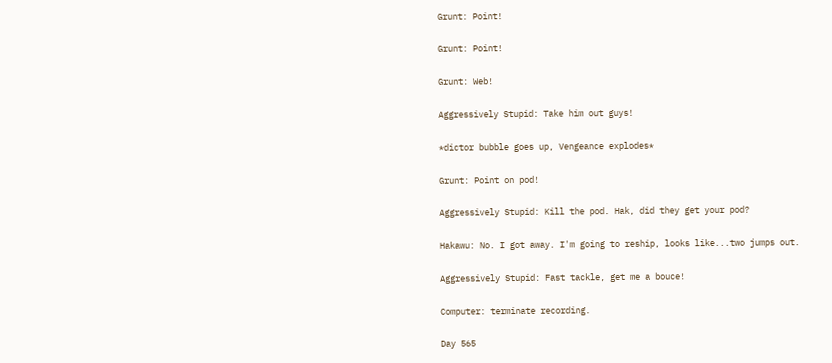Grunt: Point!

Grunt: Point!

Grunt: Web!

Aggressively Stupid: Take him out guys!

*dictor bubble goes up, Vengeance explodes*

Grunt: Point on pod!

Aggressively Stupid: Kill the pod. Hak, did they get your pod?

Hakawu: No. I got away. I'm going to reship, looks like...two jumps out.

Aggressively Stupid: Fast tackle, get me a bouce!

Computer: terminate recording.

Day 565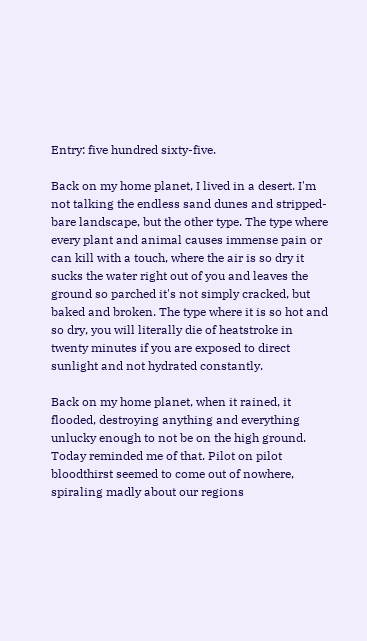Entry: five hundred sixty-five.

Back on my home planet, I lived in a desert. I'm not talking the endless sand dunes and stripped-bare landscape, but the other type. The type where every plant and animal causes immense pain or can kill with a touch, where the air is so dry it sucks the water right out of you and leaves the ground so parched it's not simply cracked, but baked and broken. The type where it is so hot and so dry, you will literally die of heatstroke in twenty minutes if you are exposed to direct sunlight and not hydrated constantly.

Back on my home planet, when it rained, it flooded, destroying anything and everything unlucky enough to not be on the high ground. Today reminded me of that. Pilot on pilot bloodthirst seemed to come out of nowhere, spiraling madly about our regions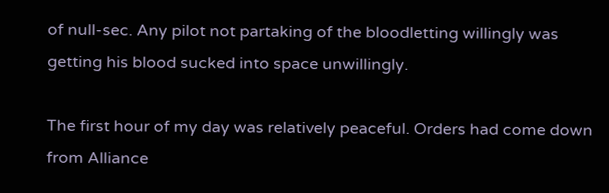of null-sec. Any pilot not partaking of the bloodletting willingly was getting his blood sucked into space unwillingly.

The first hour of my day was relatively peaceful. Orders had come down from Alliance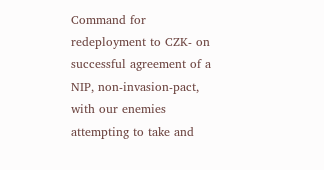Command for redeployment to CZK- on successful agreement of a NIP, non-invasion-pact, with our enemies attempting to take and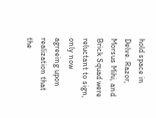hold space in Delve. Razor, Morsus Mihi, and Brick Squad were reluctant to sign, only now agreeing upon realization that the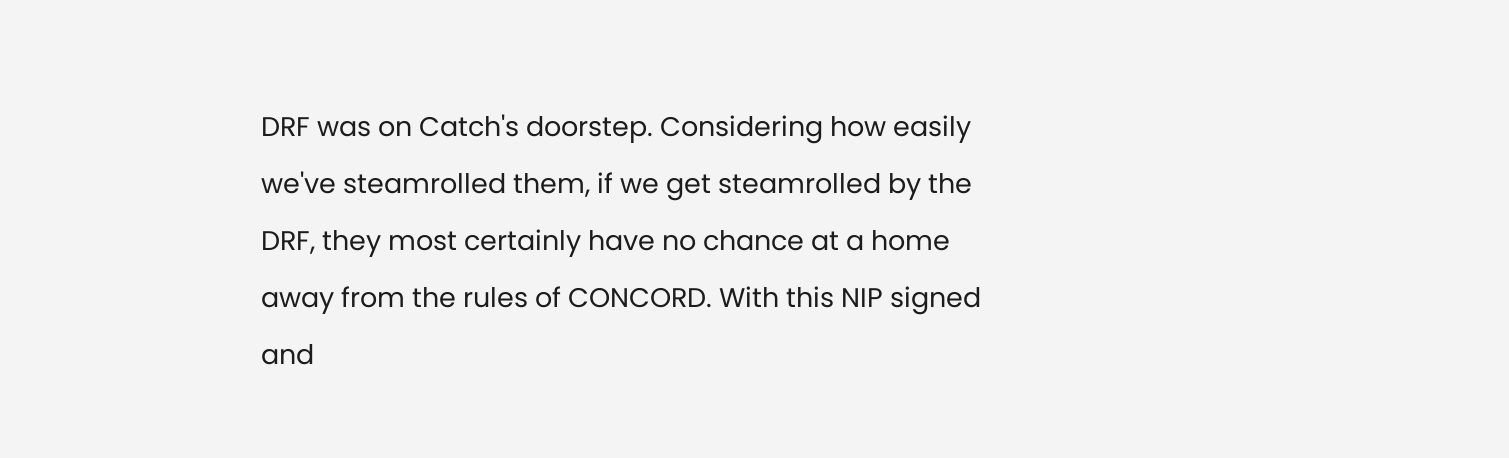DRF was on Catch's doorstep. Considering how easily we've steamrolled them, if we get steamrolled by the DRF, they most certainly have no chance at a home away from the rules of CONCORD. With this NIP signed and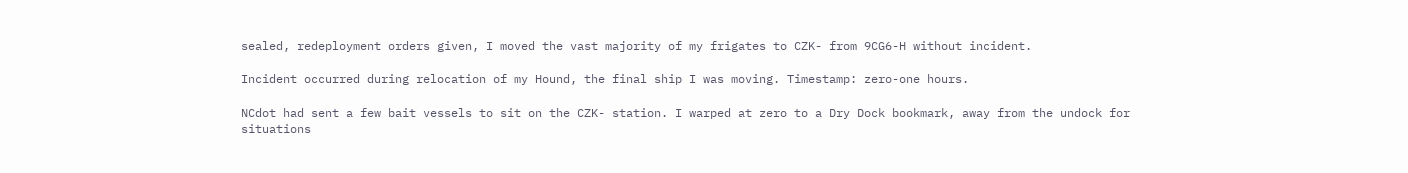sealed, redeployment orders given, I moved the vast majority of my frigates to CZK- from 9CG6-H without incident.

Incident occurred during relocation of my Hound, the final ship I was moving. Timestamp: zero-one hours.

NCdot had sent a few bait vessels to sit on the CZK- station. I warped at zero to a Dry Dock bookmark, away from the undock for situations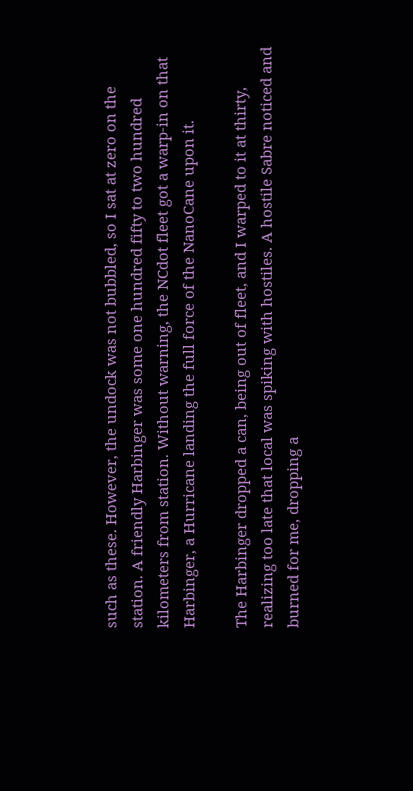such as these. However, the undock was not bubbled, so I sat at zero on the station. A friendly Harbinger was some one hundred fifty to two hundred kilometers from station. Without warning, the NCdot fleet got a warp-in on that Harbinger, a Hurricane landing the full force of the NanoCane upon it.

The Harbinger dropped a can, being out of fleet, and I warped to it at thirty, realizing too late that local was spiking with hostiles. A hostile Sabre noticed and burned for me, dropping a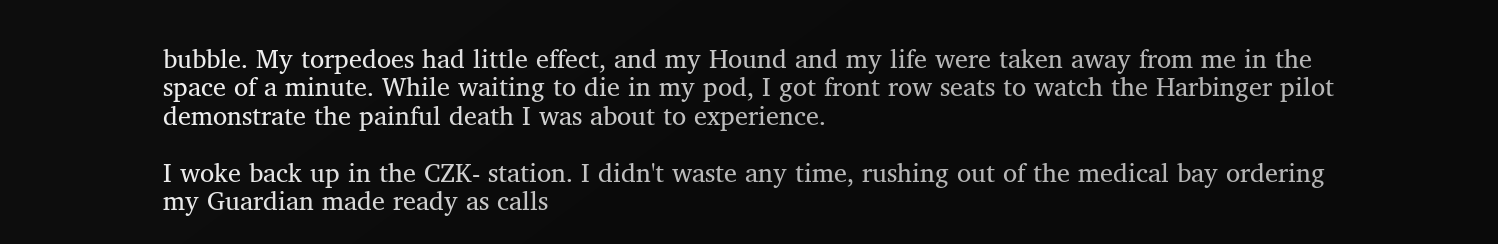bubble. My torpedoes had little effect, and my Hound and my life were taken away from me in the space of a minute. While waiting to die in my pod, I got front row seats to watch the Harbinger pilot demonstrate the painful death I was about to experience.

I woke back up in the CZK- station. I didn't waste any time, rushing out of the medical bay ordering my Guardian made ready as calls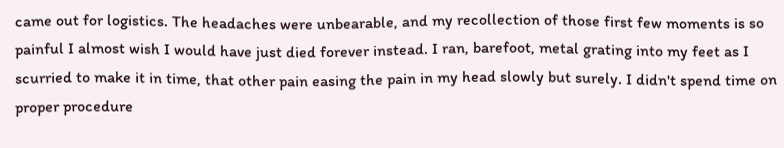came out for logistics. The headaches were unbearable, and my recollection of those first few moments is so painful I almost wish I would have just died forever instead. I ran, barefoot, metal grating into my feet as I scurried to make it in time, that other pain easing the pain in my head slowly but surely. I didn't spend time on proper procedure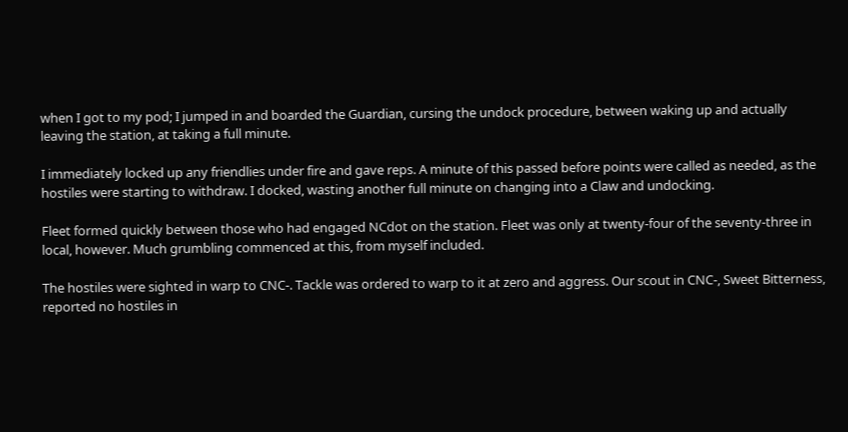when I got to my pod; I jumped in and boarded the Guardian, cursing the undock procedure, between waking up and actually leaving the station, at taking a full minute.

I immediately locked up any friendlies under fire and gave reps. A minute of this passed before points were called as needed, as the hostiles were starting to withdraw. I docked, wasting another full minute on changing into a Claw and undocking.

Fleet formed quickly between those who had engaged NCdot on the station. Fleet was only at twenty-four of the seventy-three in local, however. Much grumbling commenced at this, from myself included.

The hostiles were sighted in warp to CNC-. Tackle was ordered to warp to it at zero and aggress. Our scout in CNC-, Sweet Bitterness, reported no hostiles in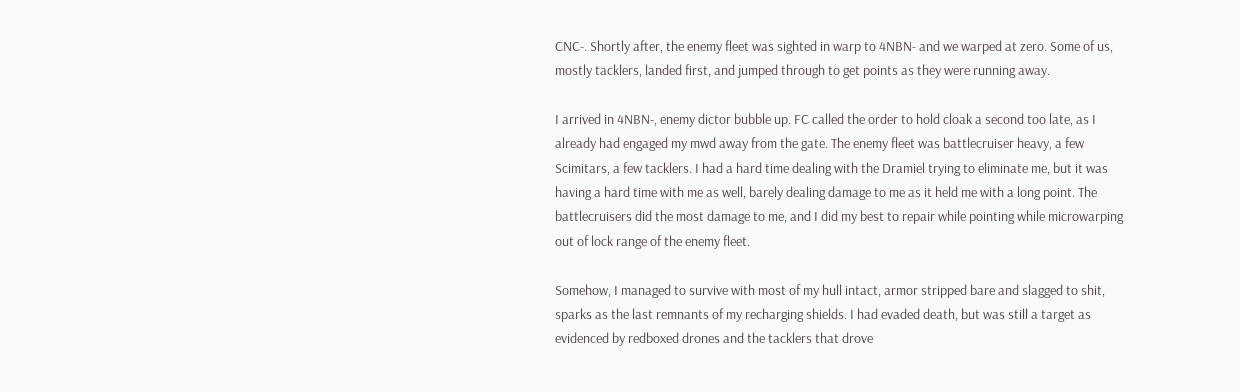CNC-. Shortly after, the enemy fleet was sighted in warp to 4NBN- and we warped at zero. Some of us, mostly tacklers, landed first, and jumped through to get points as they were running away.

I arrived in 4NBN-, enemy dictor bubble up. FC called the order to hold cloak a second too late, as I already had engaged my mwd away from the gate. The enemy fleet was battlecruiser heavy, a few Scimitars, a few tacklers. I had a hard time dealing with the Dramiel trying to eliminate me, but it was having a hard time with me as well, barely dealing damage to me as it held me with a long point. The battlecruisers did the most damage to me, and I did my best to repair while pointing while microwarping out of lock range of the enemy fleet.

Somehow, I managed to survive with most of my hull intact, armor stripped bare and slagged to shit, sparks as the last remnants of my recharging shields. I had evaded death, but was still a target as evidenced by redboxed drones and the tacklers that drove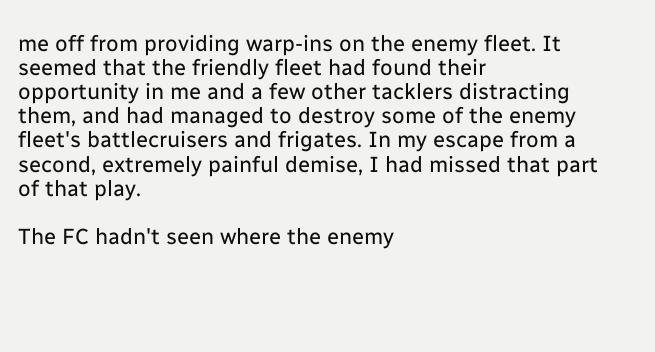me off from providing warp-ins on the enemy fleet. It seemed that the friendly fleet had found their opportunity in me and a few other tacklers distracting them, and had managed to destroy some of the enemy fleet's battlecruisers and frigates. In my escape from a second, extremely painful demise, I had missed that part of that play.

The FC hadn't seen where the enemy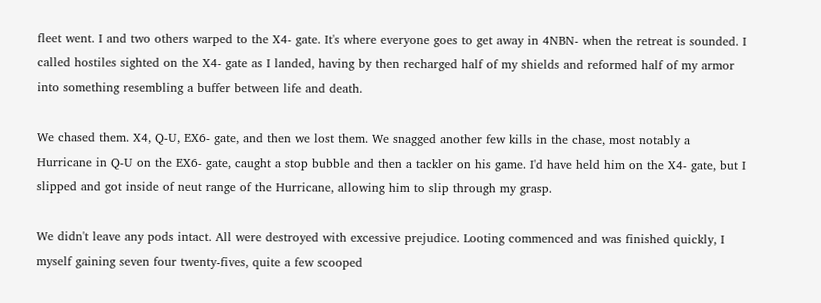fleet went. I and two others warped to the X4- gate. It's where everyone goes to get away in 4NBN- when the retreat is sounded. I called hostiles sighted on the X4- gate as I landed, having by then recharged half of my shields and reformed half of my armor into something resembling a buffer between life and death.

We chased them. X4, Q-U, EX6- gate, and then we lost them. We snagged another few kills in the chase, most notably a Hurricane in Q-U on the EX6- gate, caught a stop bubble and then a tackler on his game. I'd have held him on the X4- gate, but I slipped and got inside of neut range of the Hurricane, allowing him to slip through my grasp.

We didn't leave any pods intact. All were destroyed with excessive prejudice. Looting commenced and was finished quickly, I myself gaining seven four twenty-fives, quite a few scooped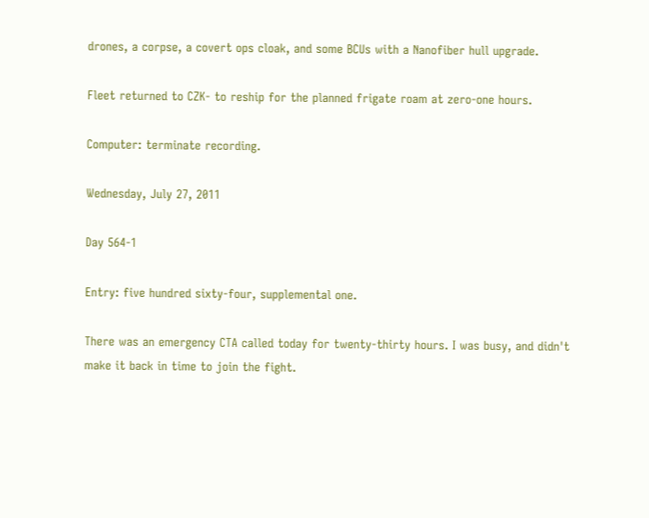drones, a corpse, a covert ops cloak, and some BCUs with a Nanofiber hull upgrade.

Fleet returned to CZK- to reship for the planned frigate roam at zero-one hours.

Computer: terminate recording.

Wednesday, July 27, 2011

Day 564-1

Entry: five hundred sixty-four, supplemental one.

There was an emergency CTA called today for twenty-thirty hours. I was busy, and didn't make it back in time to join the fight.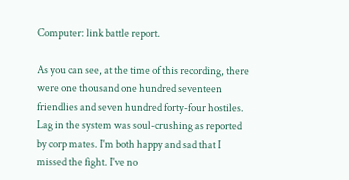Computer: link battle report.

As you can see, at the time of this recording, there were one thousand one hundred seventeen friendlies and seven hundred forty-four hostiles. Lag in the system was soul-crushing as reported by corp mates. I'm both happy and sad that I missed the fight. I've no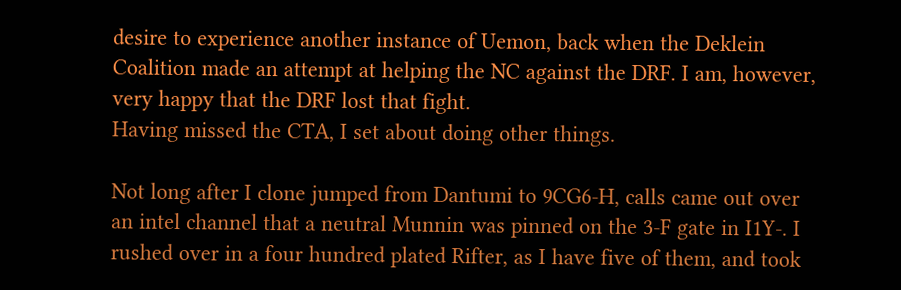desire to experience another instance of Uemon, back when the Deklein Coalition made an attempt at helping the NC against the DRF. I am, however, very happy that the DRF lost that fight.
Having missed the CTA, I set about doing other things.

Not long after I clone jumped from Dantumi to 9CG6-H, calls came out over an intel channel that a neutral Munnin was pinned on the 3-F gate in I1Y-. I rushed over in a four hundred plated Rifter, as I have five of them, and took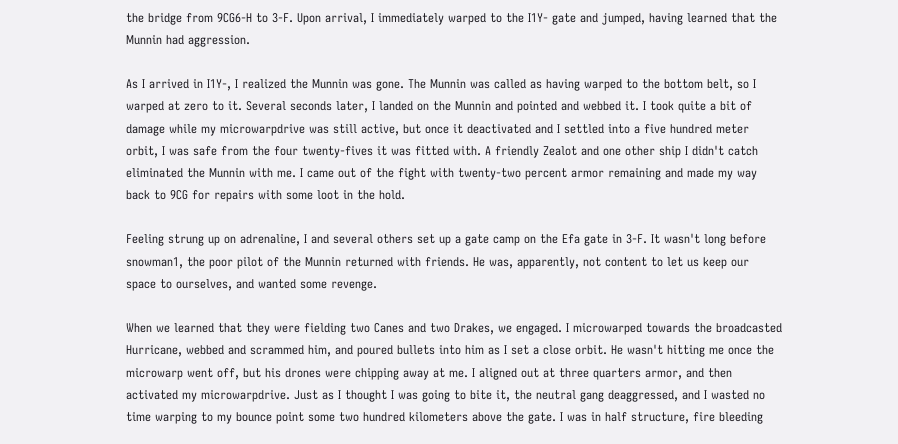the bridge from 9CG6-H to 3-F. Upon arrival, I immediately warped to the I1Y- gate and jumped, having learned that the Munnin had aggression.

As I arrived in I1Y-, I realized the Munnin was gone. The Munnin was called as having warped to the bottom belt, so I warped at zero to it. Several seconds later, I landed on the Munnin and pointed and webbed it. I took quite a bit of damage while my microwarpdrive was still active, but once it deactivated and I settled into a five hundred meter orbit, I was safe from the four twenty-fives it was fitted with. A friendly Zealot and one other ship I didn't catch eliminated the Munnin with me. I came out of the fight with twenty-two percent armor remaining and made my way back to 9CG for repairs with some loot in the hold.

Feeling strung up on adrenaline, I and several others set up a gate camp on the Efa gate in 3-F. It wasn't long before snowman1, the poor pilot of the Munnin returned with friends. He was, apparently, not content to let us keep our space to ourselves, and wanted some revenge.

When we learned that they were fielding two Canes and two Drakes, we engaged. I microwarped towards the broadcasted Hurricane, webbed and scrammed him, and poured bullets into him as I set a close orbit. He wasn't hitting me once the microwarp went off, but his drones were chipping away at me. I aligned out at three quarters armor, and then activated my microwarpdrive. Just as I thought I was going to bite it, the neutral gang deaggressed, and I wasted no time warping to my bounce point some two hundred kilometers above the gate. I was in half structure, fire bleeding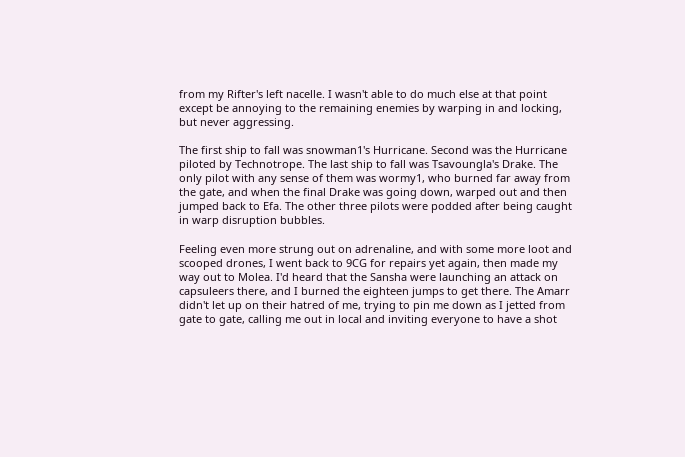from my Rifter's left nacelle. I wasn't able to do much else at that point except be annoying to the remaining enemies by warping in and locking, but never aggressing.

The first ship to fall was snowman1's Hurricane. Second was the Hurricane piloted by Technotrope. The last ship to fall was Tsavoungla's Drake. The only pilot with any sense of them was wormy1, who burned far away from the gate, and when the final Drake was going down, warped out and then jumped back to Efa. The other three pilots were podded after being caught in warp disruption bubbles.

Feeling even more strung out on adrenaline, and with some more loot and scooped drones, I went back to 9CG for repairs yet again, then made my way out to Molea. I'd heard that the Sansha were launching an attack on capsuleers there, and I burned the eighteen jumps to get there. The Amarr didn't let up on their hatred of me, trying to pin me down as I jetted from gate to gate, calling me out in local and inviting everyone to have a shot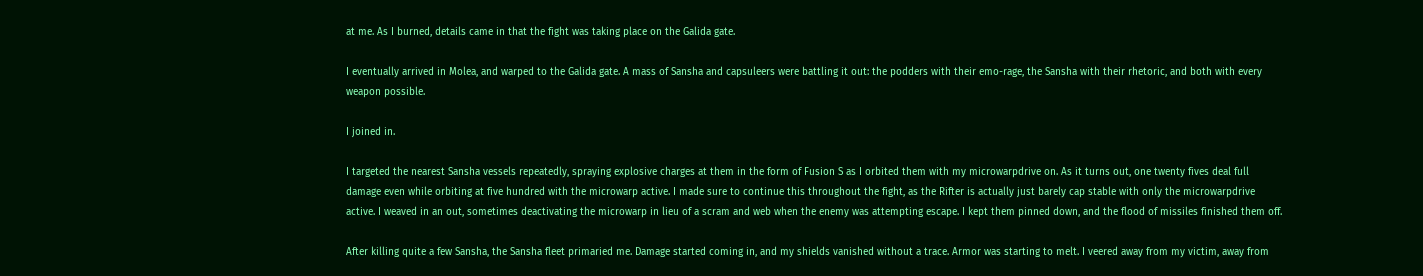at me. As I burned, details came in that the fight was taking place on the Galida gate.

I eventually arrived in Molea, and warped to the Galida gate. A mass of Sansha and capsuleers were battling it out: the podders with their emo-rage, the Sansha with their rhetoric, and both with every weapon possible.

I joined in.

I targeted the nearest Sansha vessels repeatedly, spraying explosive charges at them in the form of Fusion S as I orbited them with my microwarpdrive on. As it turns out, one twenty fives deal full damage even while orbiting at five hundred with the microwarp active. I made sure to continue this throughout the fight, as the Rifter is actually just barely cap stable with only the microwarpdrive active. I weaved in an out, sometimes deactivating the microwarp in lieu of a scram and web when the enemy was attempting escape. I kept them pinned down, and the flood of missiles finished them off.

After killing quite a few Sansha, the Sansha fleet primaried me. Damage started coming in, and my shields vanished without a trace. Armor was starting to melt. I veered away from my victim, away from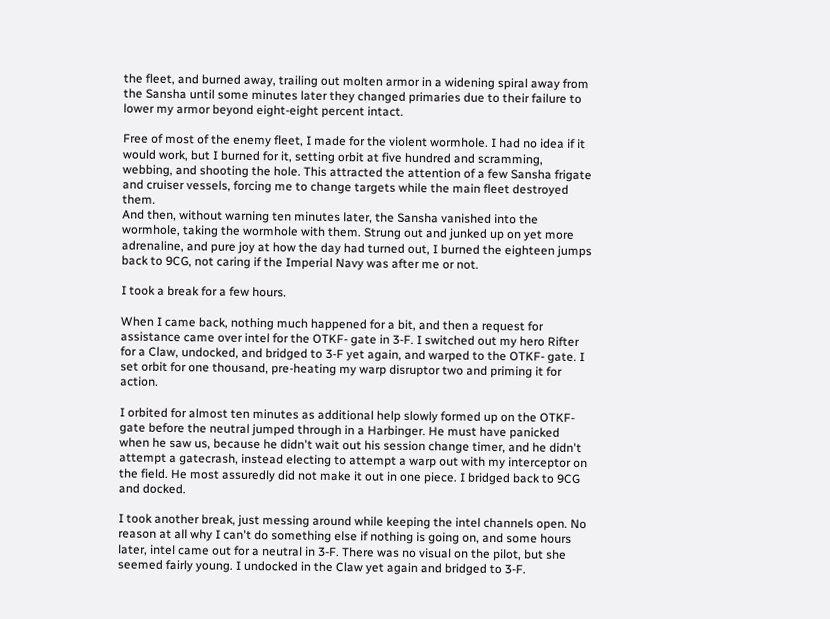the fleet, and burned away, trailing out molten armor in a widening spiral away from the Sansha until some minutes later they changed primaries due to their failure to lower my armor beyond eight-eight percent intact.

Free of most of the enemy fleet, I made for the violent wormhole. I had no idea if it would work, but I burned for it, setting orbit at five hundred and scramming, webbing, and shooting the hole. This attracted the attention of a few Sansha frigate and cruiser vessels, forcing me to change targets while the main fleet destroyed them.
And then, without warning ten minutes later, the Sansha vanished into the wormhole, taking the wormhole with them. Strung out and junked up on yet more adrenaline, and pure joy at how the day had turned out, I burned the eighteen jumps back to 9CG, not caring if the Imperial Navy was after me or not.

I took a break for a few hours.

When I came back, nothing much happened for a bit, and then a request for assistance came over intel for the OTKF- gate in 3-F. I switched out my hero Rifter for a Claw, undocked, and bridged to 3-F yet again, and warped to the OTKF- gate. I set orbit for one thousand, pre-heating my warp disruptor two and priming it for action.

I orbited for almost ten minutes as additional help slowly formed up on the OTKF- gate before the neutral jumped through in a Harbinger. He must have panicked when he saw us, because he didn't wait out his session change timer, and he didn't attempt a gatecrash, instead electing to attempt a warp out with my interceptor on the field. He most assuredly did not make it out in one piece. I bridged back to 9CG and docked.

I took another break, just messing around while keeping the intel channels open. No reason at all why I can't do something else if nothing is going on, and some hours later, intel came out for a neutral in 3-F. There was no visual on the pilot, but she seemed fairly young. I undocked in the Claw yet again and bridged to 3-F.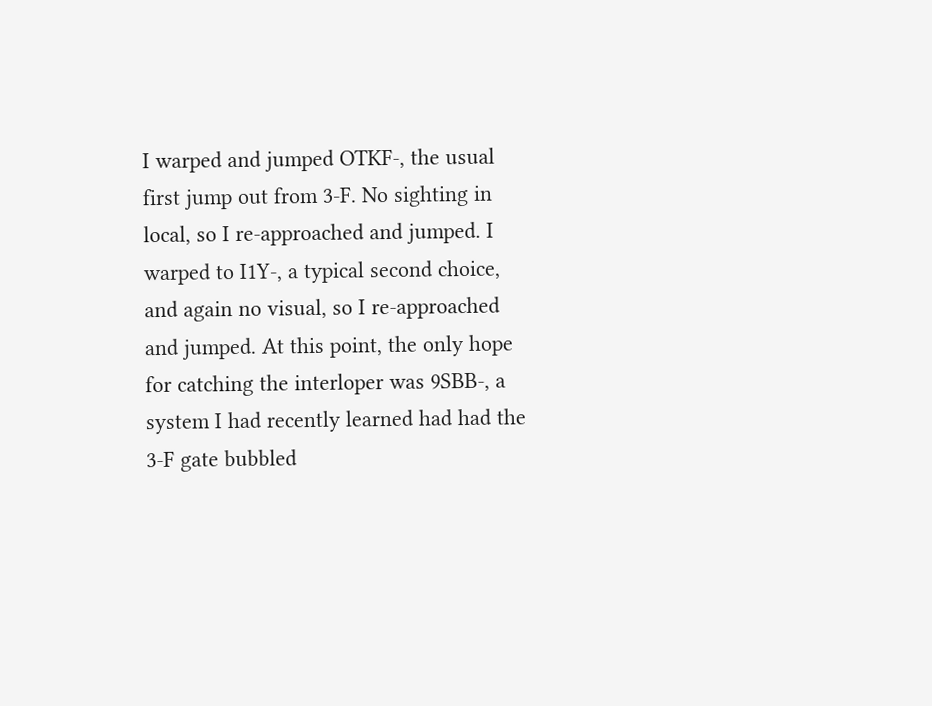I warped and jumped OTKF-, the usual first jump out from 3-F. No sighting in local, so I re-approached and jumped. I warped to I1Y-, a typical second choice, and again no visual, so I re-approached and jumped. At this point, the only hope for catching the interloper was 9SBB-, a system I had recently learned had had the 3-F gate bubbled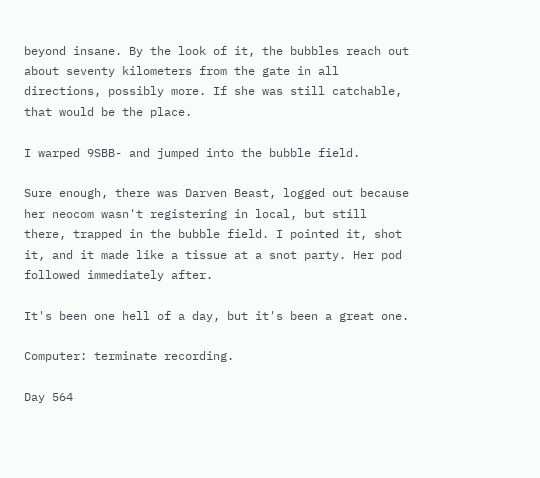beyond insane. By the look of it, the bubbles reach out about seventy kilometers from the gate in all directions, possibly more. If she was still catchable, that would be the place.

I warped 9SBB- and jumped into the bubble field.

Sure enough, there was Darven Beast, logged out because her neocom wasn't registering in local, but still there, trapped in the bubble field. I pointed it, shot it, and it made like a tissue at a snot party. Her pod followed immediately after.

It's been one hell of a day, but it's been a great one.

Computer: terminate recording.

Day 564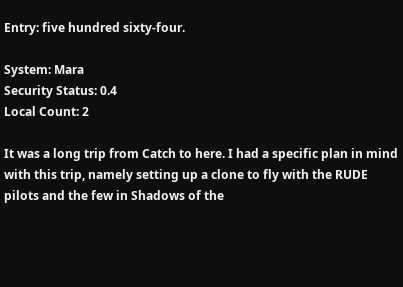Entry: five hundred sixty-four.

System: Mara
Security Status: 0.4
Local Count: 2

It was a long trip from Catch to here. I had a specific plan in mind with this trip, namely setting up a clone to fly with the RUDE pilots and the few in Shadows of the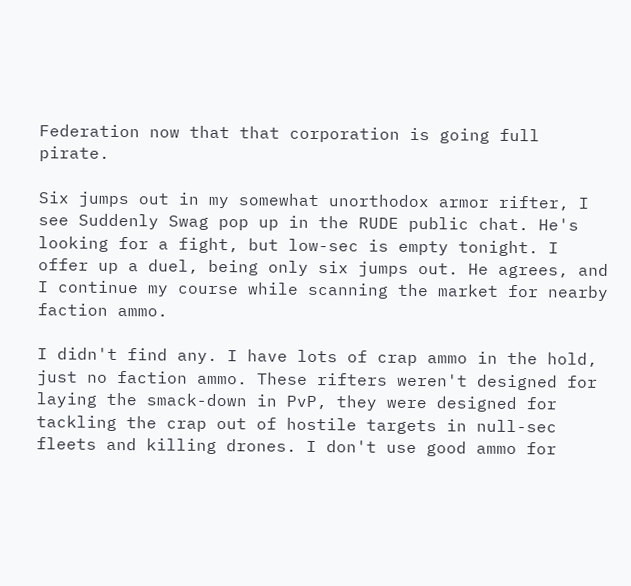Federation now that that corporation is going full pirate.

Six jumps out in my somewhat unorthodox armor rifter, I see Suddenly Swag pop up in the RUDE public chat. He's looking for a fight, but low-sec is empty tonight. I offer up a duel, being only six jumps out. He agrees, and I continue my course while scanning the market for nearby faction ammo.

I didn't find any. I have lots of crap ammo in the hold, just no faction ammo. These rifters weren't designed for laying the smack-down in PvP, they were designed for tackling the crap out of hostile targets in null-sec fleets and killing drones. I don't use good ammo for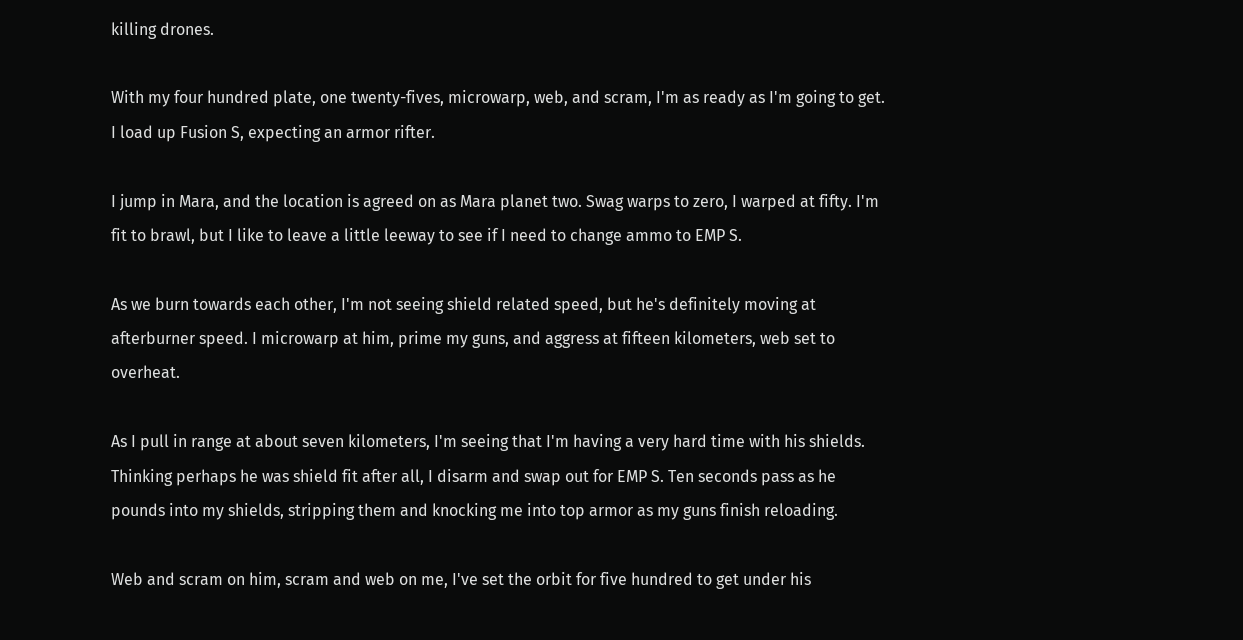killing drones.

With my four hundred plate, one twenty-fives, microwarp, web, and scram, I'm as ready as I'm going to get. I load up Fusion S, expecting an armor rifter.

I jump in Mara, and the location is agreed on as Mara planet two. Swag warps to zero, I warped at fifty. I'm fit to brawl, but I like to leave a little leeway to see if I need to change ammo to EMP S.

As we burn towards each other, I'm not seeing shield related speed, but he's definitely moving at afterburner speed. I microwarp at him, prime my guns, and aggress at fifteen kilometers, web set to overheat.

As I pull in range at about seven kilometers, I'm seeing that I'm having a very hard time with his shields. Thinking perhaps he was shield fit after all, I disarm and swap out for EMP S. Ten seconds pass as he pounds into my shields, stripping them and knocking me into top armor as my guns finish reloading.

Web and scram on him, scram and web on me, I've set the orbit for five hundred to get under his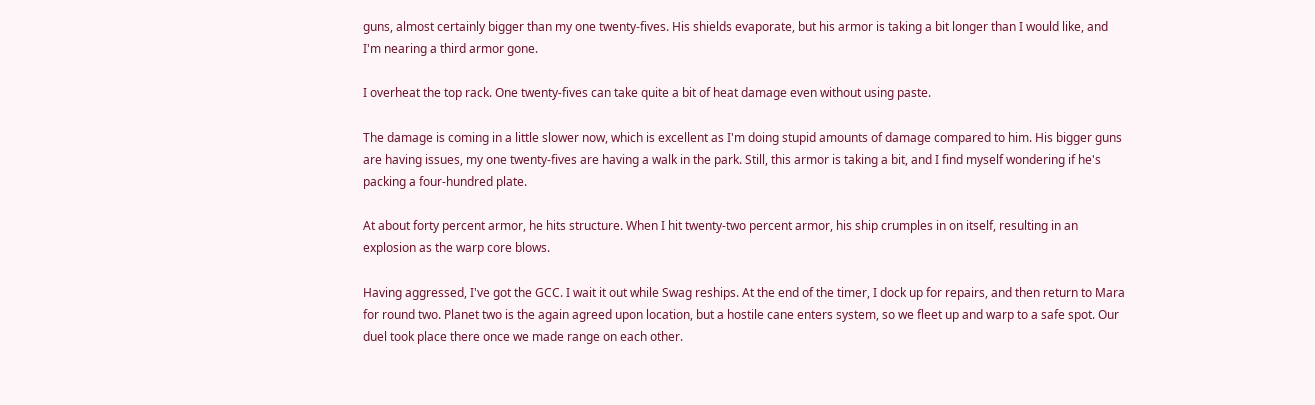guns, almost certainly bigger than my one twenty-fives. His shields evaporate, but his armor is taking a bit longer than I would like, and I'm nearing a third armor gone.

I overheat the top rack. One twenty-fives can take quite a bit of heat damage even without using paste.

The damage is coming in a little slower now, which is excellent as I'm doing stupid amounts of damage compared to him. His bigger guns are having issues, my one twenty-fives are having a walk in the park. Still, this armor is taking a bit, and I find myself wondering if he's packing a four-hundred plate.

At about forty percent armor, he hits structure. When I hit twenty-two percent armor, his ship crumples in on itself, resulting in an explosion as the warp core blows.

Having aggressed, I've got the GCC. I wait it out while Swag reships. At the end of the timer, I dock up for repairs, and then return to Mara for round two. Planet two is the again agreed upon location, but a hostile cane enters system, so we fleet up and warp to a safe spot. Our duel took place there once we made range on each other.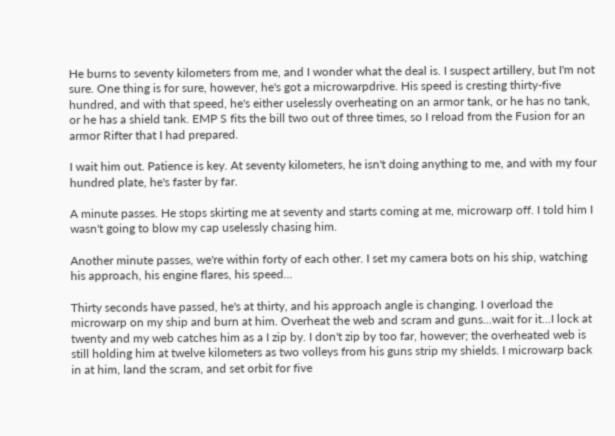He burns to seventy kilometers from me, and I wonder what the deal is. I suspect artillery, but I'm not sure. One thing is for sure, however, he's got a microwarpdrive. His speed is cresting thirty-five hundred, and with that speed, he's either uselessly overheating on an armor tank, or he has no tank, or he has a shield tank. EMP S fits the bill two out of three times, so I reload from the Fusion for an armor Rifter that I had prepared.

I wait him out. Patience is key. At seventy kilometers, he isn't doing anything to me, and with my four hundred plate, he's faster by far.

A minute passes. He stops skirting me at seventy and starts coming at me, microwarp off. I told him I wasn't going to blow my cap uselessly chasing him.

Another minute passes, we're within forty of each other. I set my camera bots on his ship, watching his approach, his engine flares, his speed...

Thirty seconds have passed, he's at thirty, and his approach angle is changing. I overload the microwarp on my ship and burn at him. Overheat the web and scram and guns...wait for it...I lock at twenty and my web catches him as a I zip by. I don't zip by too far, however; the overheated web is still holding him at twelve kilometers as two volleys from his guns strip my shields. I microwarp back in at him, land the scram, and set orbit for five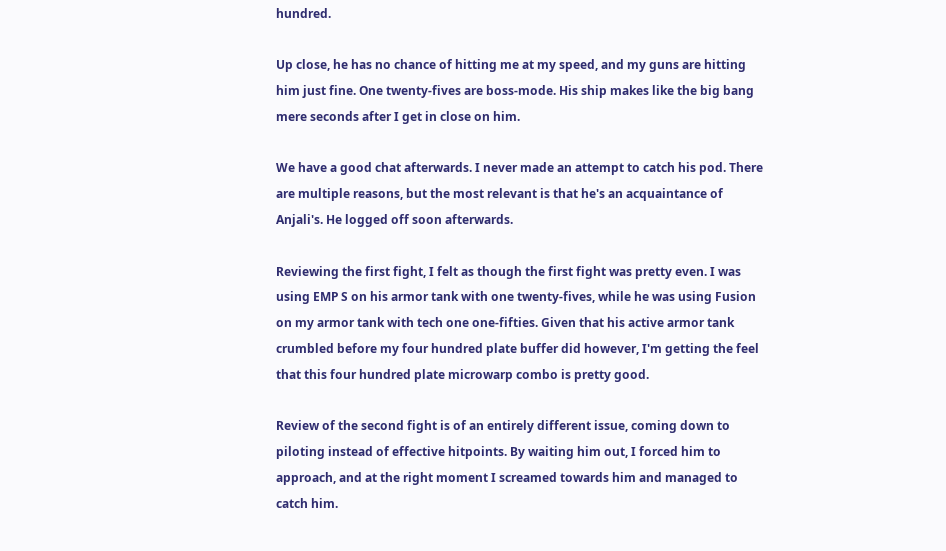hundred.

Up close, he has no chance of hitting me at my speed, and my guns are hitting him just fine. One twenty-fives are boss-mode. His ship makes like the big bang mere seconds after I get in close on him.

We have a good chat afterwards. I never made an attempt to catch his pod. There are multiple reasons, but the most relevant is that he's an acquaintance of Anjali's. He logged off soon afterwards.

Reviewing the first fight, I felt as though the first fight was pretty even. I was using EMP S on his armor tank with one twenty-fives, while he was using Fusion on my armor tank with tech one one-fifties. Given that his active armor tank crumbled before my four hundred plate buffer did however, I'm getting the feel that this four hundred plate microwarp combo is pretty good.

Review of the second fight is of an entirely different issue, coming down to piloting instead of effective hitpoints. By waiting him out, I forced him to approach, and at the right moment I screamed towards him and managed to catch him.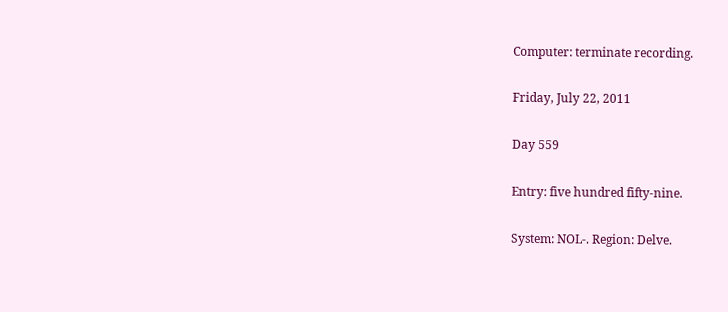Computer: terminate recording.

Friday, July 22, 2011

Day 559

Entry: five hundred fifty-nine.

System: NOL-. Region: Delve.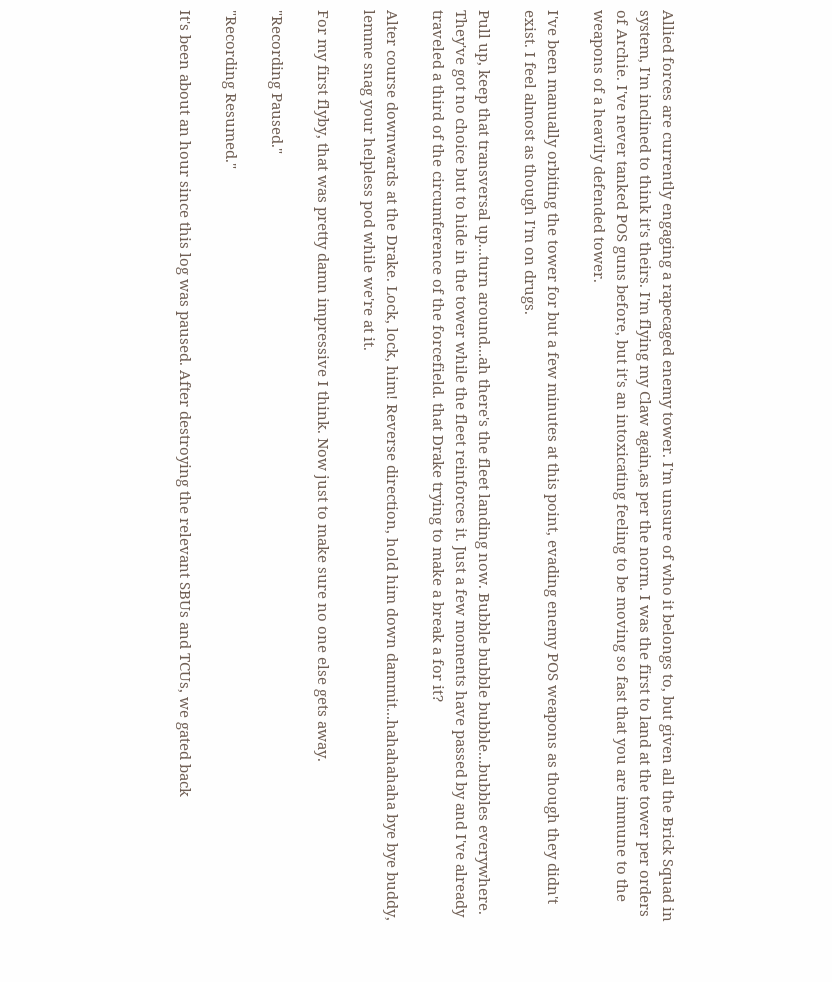Allied forces are currently engaging a rapecaged enemy tower. I'm unsure of who it belongs to, but given all the Brick Squad in system, I'm inclined to think it's theirs. I'm flying my Claw again,as per the norm. I was the first to land at the tower per orders of Archie. I've never tanked POS guns before, but it's an intoxicating feeling to be moving so fast that you are immune to the weapons of a heavily defended tower.

I've been manually orbiting the tower for but a few minutes at this point, evading enemy POS weapons as though they didn't exist. I feel almost as though I'm on drugs.

Pull up, keep that transversal up...turn around...ah there's the fleet landing now. Bubble bubble bubble...bubbles everywhere. They've got no choice but to hide in the tower while the fleet reinforces it. Just a few moments have passed by and I've already traveled a third of the circumference of the forcefield. that Drake trying to make a break a for it?

Alter course downwards at the Drake. Lock, lock, him! Reverse direction, hold him down dammit...hahahahaha bye bye buddy, lemme snag your helpless pod while we're at it.

For my first flyby, that was pretty damn impressive I think. Now just to make sure no one else gets away.

"Recording Paused."

"Recording Resumed."

It's been about an hour since this log was paused. After destroying the relevant SBUs and TCUs, we gated back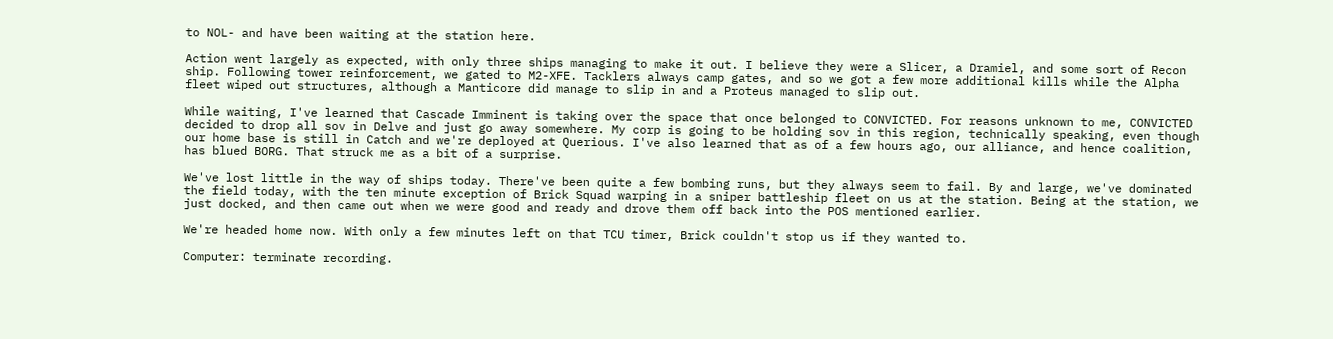to NOL- and have been waiting at the station here.

Action went largely as expected, with only three ships managing to make it out. I believe they were a Slicer, a Dramiel, and some sort of Recon ship. Following tower reinforcement, we gated to M2-XFE. Tacklers always camp gates, and so we got a few more additional kills while the Alpha fleet wiped out structures, although a Manticore did manage to slip in and a Proteus managed to slip out.

While waiting, I've learned that Cascade Imminent is taking over the space that once belonged to CONVICTED. For reasons unknown to me, CONVICTED decided to drop all sov in Delve and just go away somewhere. My corp is going to be holding sov in this region, technically speaking, even though our home base is still in Catch and we're deployed at Querious. I've also learned that as of a few hours ago, our alliance, and hence coalition, has blued BORG. That struck me as a bit of a surprise.

We've lost little in the way of ships today. There've been quite a few bombing runs, but they always seem to fail. By and large, we've dominated the field today, with the ten minute exception of Brick Squad warping in a sniper battleship fleet on us at the station. Being at the station, we just docked, and then came out when we were good and ready and drove them off back into the POS mentioned earlier.

We're headed home now. With only a few minutes left on that TCU timer, Brick couldn't stop us if they wanted to.

Computer: terminate recording.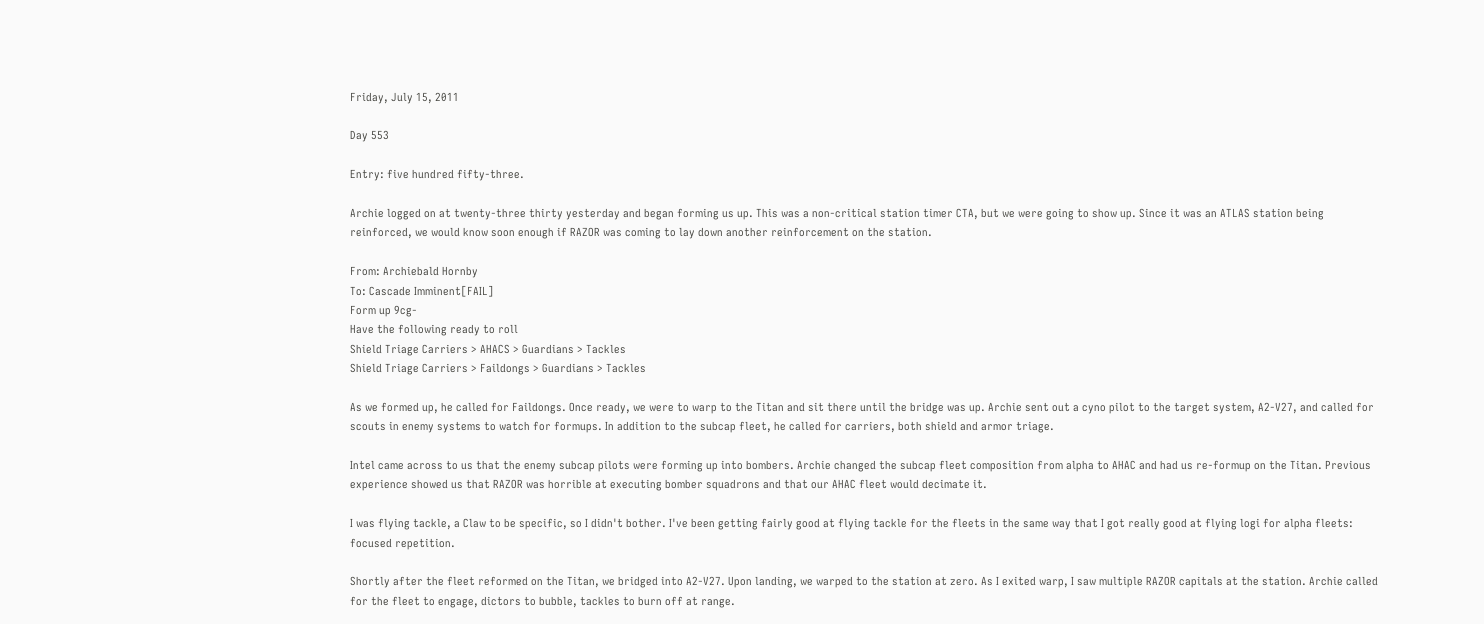Friday, July 15, 2011

Day 553

Entry: five hundred fifty-three.

Archie logged on at twenty-three thirty yesterday and began forming us up. This was a non-critical station timer CTA, but we were going to show up. Since it was an ATLAS station being reinforced, we would know soon enough if RAZOR was coming to lay down another reinforcement on the station.

From: Archiebald Hornby
To: Cascade Imminent[FAIL]
Form up 9cg-
Have the following ready to roll
Shield Triage Carriers > AHACS > Guardians > Tackles
Shield Triage Carriers > Faildongs > Guardians > Tackles

As we formed up, he called for Faildongs. Once ready, we were to warp to the Titan and sit there until the bridge was up. Archie sent out a cyno pilot to the target system, A2-V27, and called for scouts in enemy systems to watch for formups. In addition to the subcap fleet, he called for carriers, both shield and armor triage.

Intel came across to us that the enemy subcap pilots were forming up into bombers. Archie changed the subcap fleet composition from alpha to AHAC and had us re-formup on the Titan. Previous experience showed us that RAZOR was horrible at executing bomber squadrons and that our AHAC fleet would decimate it.

I was flying tackle, a Claw to be specific, so I didn't bother. I've been getting fairly good at flying tackle for the fleets in the same way that I got really good at flying logi for alpha fleets: focused repetition.

Shortly after the fleet reformed on the Titan, we bridged into A2-V27. Upon landing, we warped to the station at zero. As I exited warp, I saw multiple RAZOR capitals at the station. Archie called for the fleet to engage, dictors to bubble, tackles to burn off at range.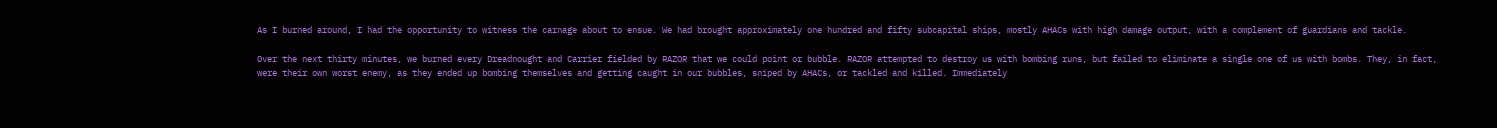As I burned around, I had the opportunity to witness the carnage about to ensue. We had brought approximately one hundred and fifty subcapital ships, mostly AHACs with high damage output, with a complement of guardians and tackle.

Over the next thirty minutes, we burned every Dreadnought and Carrier fielded by RAZOR that we could point or bubble. RAZOR attempted to destroy us with bombing runs, but failed to eliminate a single one of us with bombs. They, in fact, were their own worst enemy, as they ended up bombing themselves and getting caught in our bubbles, sniped by AHACs, or tackled and killed. Immediately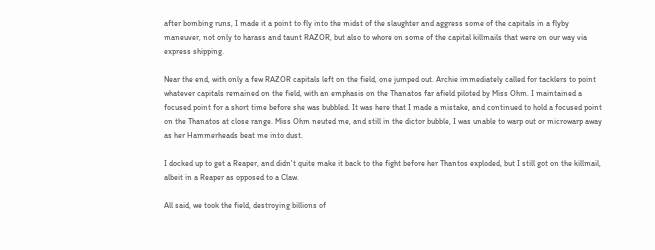after bombing runs, I made it a point to fly into the midst of the slaughter and aggress some of the capitals in a flyby maneuver, not only to harass and taunt RAZOR, but also to whore on some of the capital killmails that were on our way via express shipping.

Near the end, with only a few RAZOR capitals left on the field, one jumped out. Archie immediately called for tacklers to point whatever capitals remained on the field, with an emphasis on the Thanatos far afield piloted by Miss Ohm. I maintained a focused point for a short time before she was bubbled. It was here that I made a mistake, and continued to hold a focused point on the Thanatos at close range. Miss Ohm neuted me, and still in the dictor bubble, I was unable to warp out or microwarp away as her Hammerheads beat me into dust.

I docked up to get a Reaper, and didn't quite make it back to the fight before her Thantos exploded, but I still got on the killmail, albeit in a Reaper as opposed to a Claw.

All said, we took the field, destroying billions of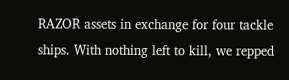RAZOR assets in exchange for four tackle ships. With nothing left to kill, we repped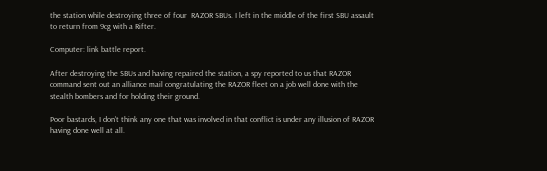the station while destroying three of four  RAZOR SBUs. I left in the middle of the first SBU assault to return from 9cg with a Rifter.

Computer: link battle report.

After destroying the SBUs and having repaired the station, a spy reported to us that RAZOR command sent out an alliance mail congratulating the RAZOR fleet on a job well done with the stealth bombers and for holding their ground.

Poor bastards, I don't think any one that was involved in that conflict is under any illusion of RAZOR having done well at all.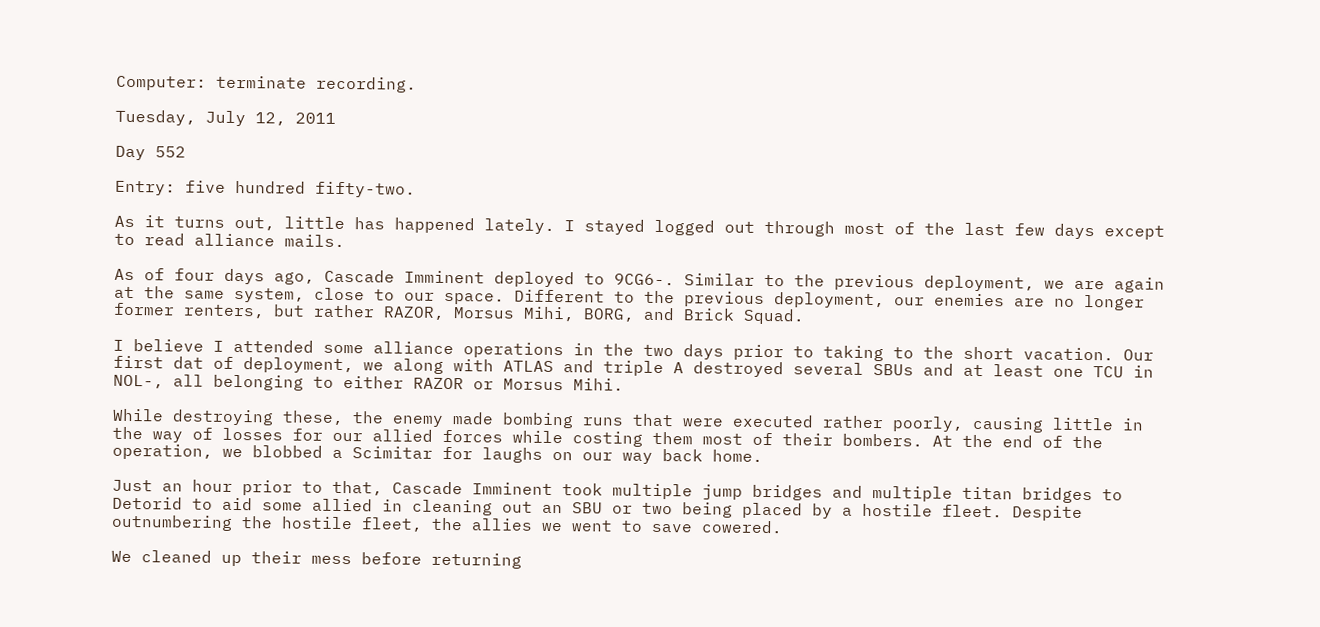Computer: terminate recording.

Tuesday, July 12, 2011

Day 552

Entry: five hundred fifty-two.

As it turns out, little has happened lately. I stayed logged out through most of the last few days except to read alliance mails.

As of four days ago, Cascade Imminent deployed to 9CG6-. Similar to the previous deployment, we are again at the same system, close to our space. Different to the previous deployment, our enemies are no longer former renters, but rather RAZOR, Morsus Mihi, BORG, and Brick Squad.

I believe I attended some alliance operations in the two days prior to taking to the short vacation. Our first dat of deployment, we along with ATLAS and triple A destroyed several SBUs and at least one TCU in NOL-, all belonging to either RAZOR or Morsus Mihi.

While destroying these, the enemy made bombing runs that were executed rather poorly, causing little in the way of losses for our allied forces while costing them most of their bombers. At the end of the operation, we blobbed a Scimitar for laughs on our way back home.

Just an hour prior to that, Cascade Imminent took multiple jump bridges and multiple titan bridges to Detorid to aid some allied in cleaning out an SBU or two being placed by a hostile fleet. Despite outnumbering the hostile fleet, the allies we went to save cowered.

We cleaned up their mess before returning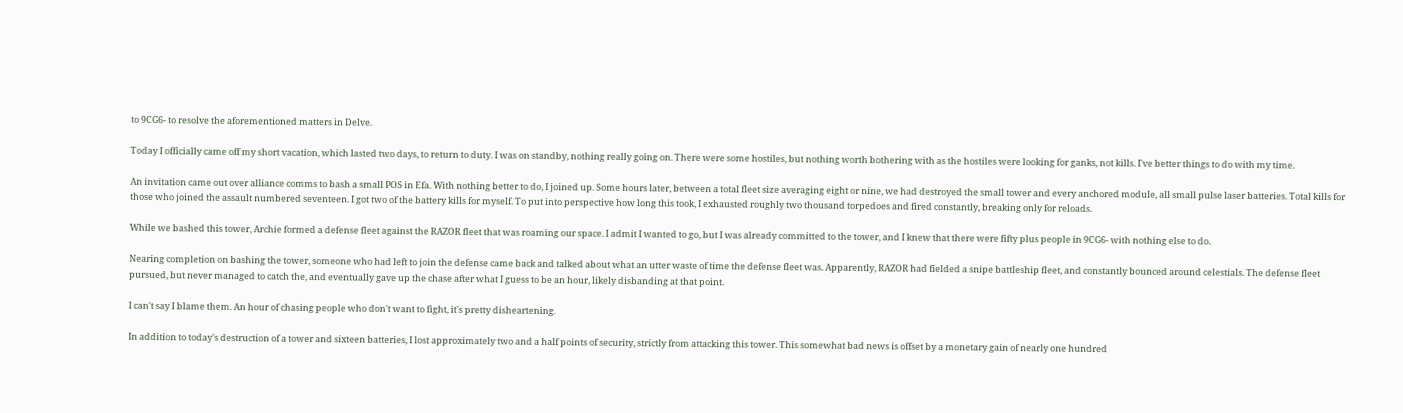to 9CG6- to resolve the aforementioned matters in Delve.

Today I officially came off my short vacation, which lasted two days, to return to duty. I was on standby, nothing really going on. There were some hostiles, but nothing worth bothering with as the hostiles were looking for ganks, not kills. I've better things to do with my time.

An invitation came out over alliance comms to bash a small POS in Efa. With nothing better to do, I joined up. Some hours later, between a total fleet size averaging eight or nine, we had destroyed the small tower and every anchored module, all small pulse laser batteries. Total kills for those who joined the assault numbered seventeen. I got two of the battery kills for myself. To put into perspective how long this took, I exhausted roughly two thousand torpedoes and fired constantly, breaking only for reloads.

While we bashed this tower, Archie formed a defense fleet against the RAZOR fleet that was roaming our space. I admit I wanted to go, but I was already committed to the tower, and I knew that there were fifty plus people in 9CG6- with nothing else to do.

Nearing completion on bashing the tower, someone who had left to join the defense came back and talked about what an utter waste of time the defense fleet was. Apparently, RAZOR had fielded a snipe battleship fleet, and constantly bounced around celestials. The defense fleet pursued, but never managed to catch the, and eventually gave up the chase after what I guess to be an hour, likely disbanding at that point.

I can't say I blame them. An hour of chasing people who don't want to fight, it's pretty disheartening.

In addition to today's destruction of a tower and sixteen batteries, I lost approximately two and a half points of security, strictly from attacking this tower. This somewhat bad news is offset by a monetary gain of nearly one hundred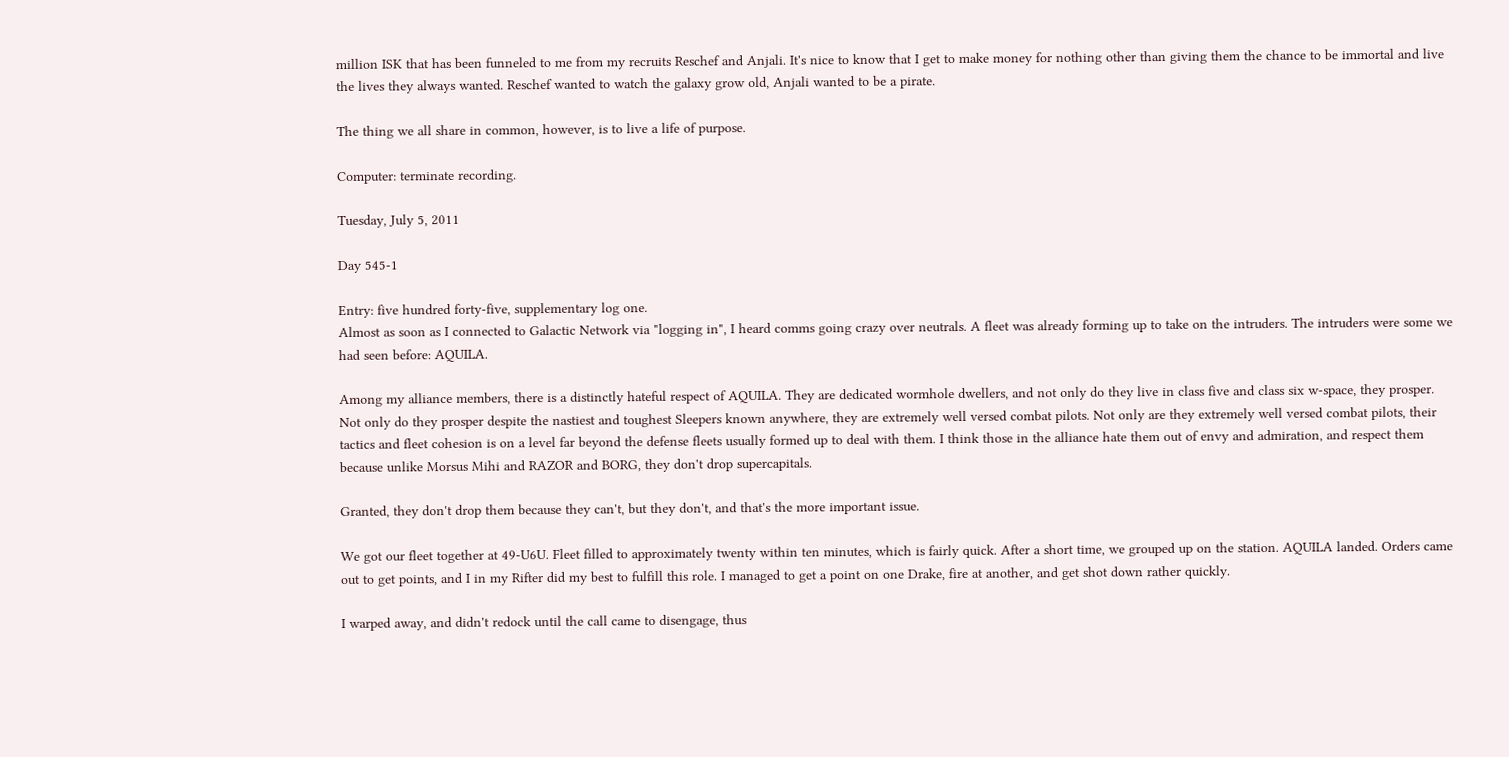million ISK that has been funneled to me from my recruits Reschef and Anjali. It's nice to know that I get to make money for nothing other than giving them the chance to be immortal and live the lives they always wanted. Reschef wanted to watch the galaxy grow old, Anjali wanted to be a pirate.

The thing we all share in common, however, is to live a life of purpose.

Computer: terminate recording.

Tuesday, July 5, 2011

Day 545-1

Entry: five hundred forty-five, supplementary log one.
Almost as soon as I connected to Galactic Network via "logging in", I heard comms going crazy over neutrals. A fleet was already forming up to take on the intruders. The intruders were some we had seen before: AQUILA.

Among my alliance members, there is a distinctly hateful respect of AQUILA. They are dedicated wormhole dwellers, and not only do they live in class five and class six w-space, they prosper. Not only do they prosper despite the nastiest and toughest Sleepers known anywhere, they are extremely well versed combat pilots. Not only are they extremely well versed combat pilots, their tactics and fleet cohesion is on a level far beyond the defense fleets usually formed up to deal with them. I think those in the alliance hate them out of envy and admiration, and respect them because unlike Morsus Mihi and RAZOR and BORG, they don't drop supercapitals.

Granted, they don't drop them because they can't, but they don't, and that's the more important issue.

We got our fleet together at 49-U6U. Fleet filled to approximately twenty within ten minutes, which is fairly quick. After a short time, we grouped up on the station. AQUILA landed. Orders came out to get points, and I in my Rifter did my best to fulfill this role. I managed to get a point on one Drake, fire at another, and get shot down rather quickly.

I warped away, and didn't redock until the call came to disengage, thus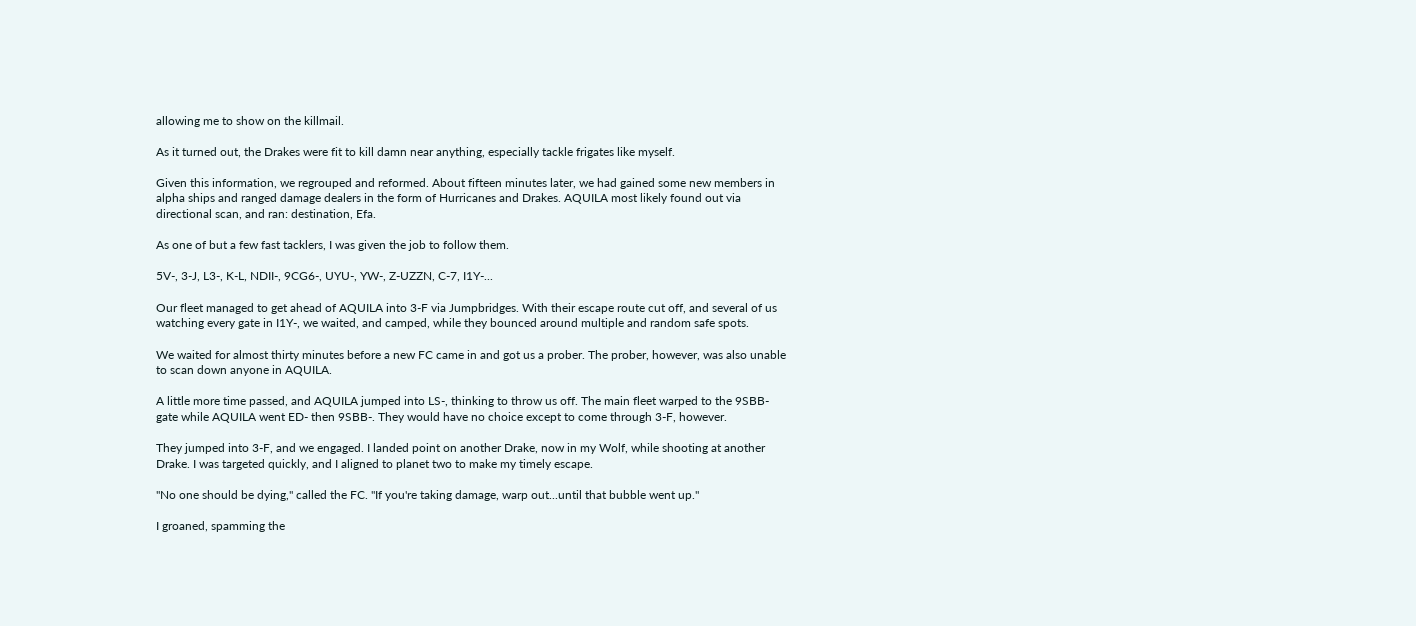allowing me to show on the killmail.

As it turned out, the Drakes were fit to kill damn near anything, especially tackle frigates like myself.

Given this information, we regrouped and reformed. About fifteen minutes later, we had gained some new members in alpha ships and ranged damage dealers in the form of Hurricanes and Drakes. AQUILA most likely found out via directional scan, and ran: destination, Efa.

As one of but a few fast tacklers, I was given the job to follow them.

5V-, 3-J, L3-, K-L, NDII-, 9CG6-, UYU-, YW-, Z-UZZN, C-7, I1Y-...

Our fleet managed to get ahead of AQUILA into 3-F via Jumpbridges. With their escape route cut off, and several of us watching every gate in I1Y-, we waited, and camped, while they bounced around multiple and random safe spots.

We waited for almost thirty minutes before a new FC came in and got us a prober. The prober, however, was also unable to scan down anyone in AQUILA.

A little more time passed, and AQUILA jumped into LS-, thinking to throw us off. The main fleet warped to the 9SBB- gate while AQUILA went ED- then 9SBB-. They would have no choice except to come through 3-F, however.

They jumped into 3-F, and we engaged. I landed point on another Drake, now in my Wolf, while shooting at another Drake. I was targeted quickly, and I aligned to planet two to make my timely escape.

"No one should be dying," called the FC. "If you're taking damage, warp out...until that bubble went up."

I groaned, spamming the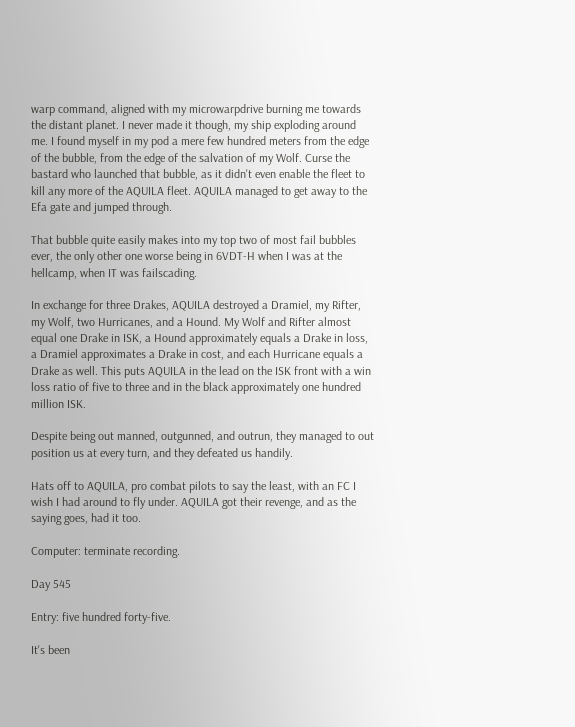warp command, aligned with my microwarpdrive burning me towards the distant planet. I never made it though, my ship exploding around me. I found myself in my pod a mere few hundred meters from the edge of the bubble, from the edge of the salvation of my Wolf. Curse the bastard who launched that bubble, as it didn't even enable the fleet to kill any more of the AQUILA fleet. AQUILA managed to get away to the Efa gate and jumped through.

That bubble quite easily makes into my top two of most fail bubbles ever, the only other one worse being in 6VDT-H when I was at the hellcamp, when IT was failscading.

In exchange for three Drakes, AQUILA destroyed a Dramiel, my Rifter, my Wolf, two Hurricanes, and a Hound. My Wolf and Rifter almost equal one Drake in ISK, a Hound approximately equals a Drake in loss, a Dramiel approximates a Drake in cost, and each Hurricane equals a Drake as well. This puts AQUILA in the lead on the ISK front with a win loss ratio of five to three and in the black approximately one hundred million ISK.

Despite being out manned, outgunned, and outrun, they managed to out position us at every turn, and they defeated us handily.

Hats off to AQUILA, pro combat pilots to say the least, with an FC I wish I had around to fly under. AQUILA got their revenge, and as the saying goes, had it too.

Computer: terminate recording.

Day 545

Entry: five hundred forty-five.

It's been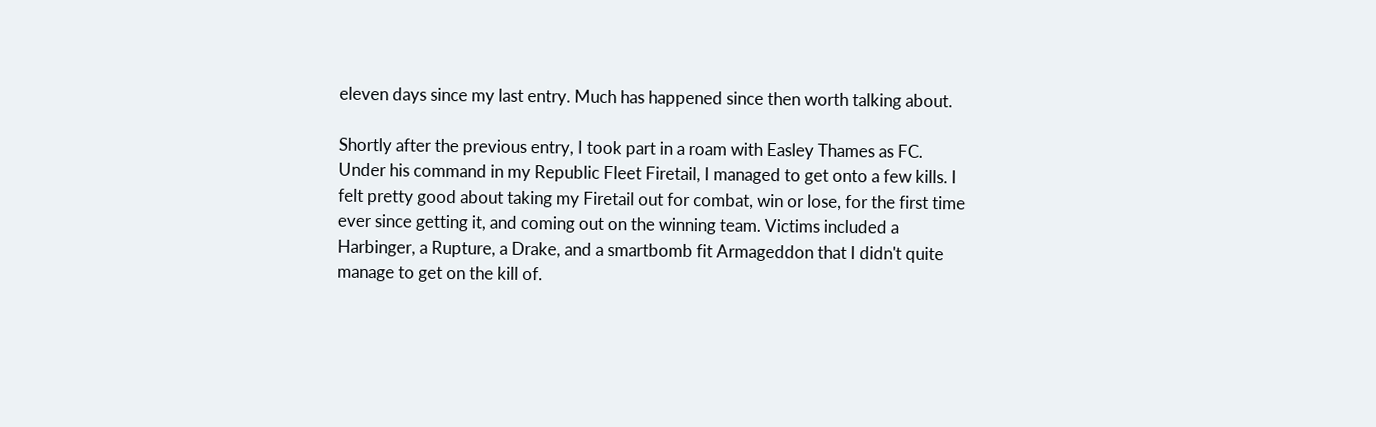eleven days since my last entry. Much has happened since then worth talking about.

Shortly after the previous entry, I took part in a roam with Easley Thames as FC. Under his command in my Republic Fleet Firetail, I managed to get onto a few kills. I felt pretty good about taking my Firetail out for combat, win or lose, for the first time ever since getting it, and coming out on the winning team. Victims included a Harbinger, a Rupture, a Drake, and a smartbomb fit Armageddon that I didn't quite manage to get on the kill of.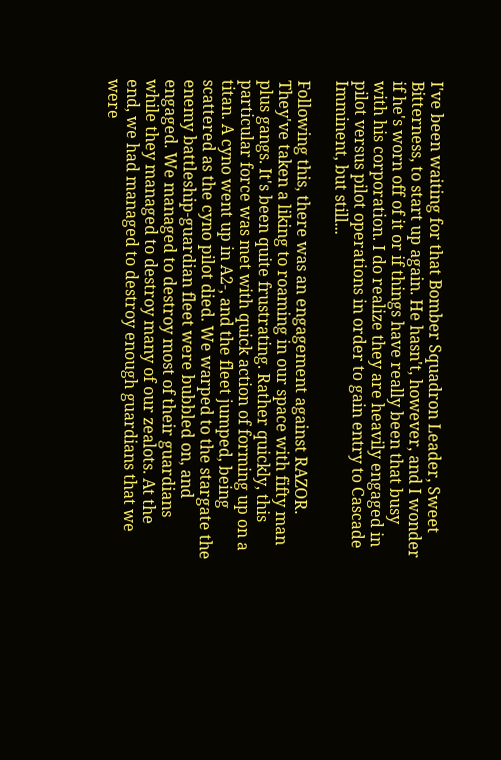I've been waiting for that Bomber Squadron Leader, Sweet Bitterness, to start up again. He hasn't, however, and I wonder if he's worn off of it or if things have really been that busy with his corporation. I do realize they are heavily engaged in pilot versus pilot operations in order to gain entry to Cascade Imminent, but still...

Following this, there was an engagement against RAZOR. They've taken a liking to roaming in our space with fifty man plus gangs. It's been quite frustrating. Rather quickly, this particular force was met with quick action of forming up on a titan. A cyno went up in A2-, and the fleet jumped, being scattered as the cyno pilot died. We warped to the stargate the enemy battleship-guardian fleet were bubbled on, and engaged. We managed to destroy most of their guardians while they managed to destroy many of our zealots. At the end, we had managed to destroy enough guardians that we were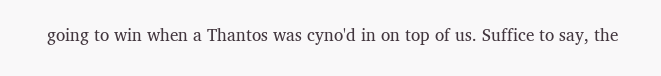going to win when a Thantos was cyno'd in on top of us. Suffice to say, the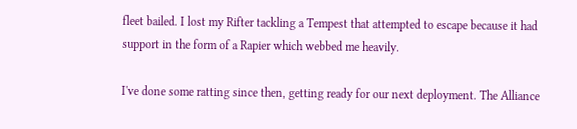fleet bailed. I lost my Rifter tackling a Tempest that attempted to escape because it had support in the form of a Rapier which webbed me heavily.

I've done some ratting since then, getting ready for our next deployment. The Alliance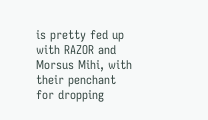is pretty fed up with RAZOR and Morsus Mihi, with their penchant for dropping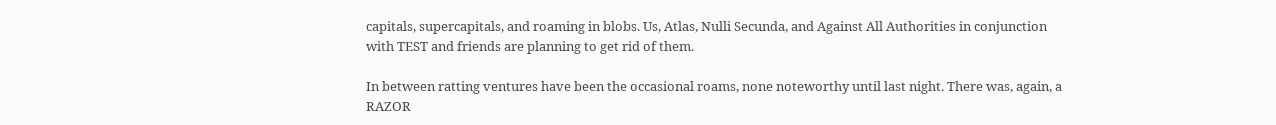capitals, supercapitals, and roaming in blobs. Us, Atlas, Nulli Secunda, and Against All Authorities in conjunction with TEST and friends are planning to get rid of them.

In between ratting ventures have been the occasional roams, none noteworthy until last night. There was, again, a RAZOR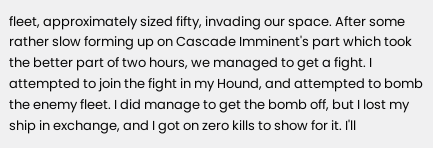fleet, approximately sized fifty, invading our space. After some rather slow forming up on Cascade Imminent's part which took the better part of two hours, we managed to get a fight. I attempted to join the fight in my Hound, and attempted to bomb the enemy fleet. I did manage to get the bomb off, but I lost my ship in exchange, and I got on zero kills to show for it. I'll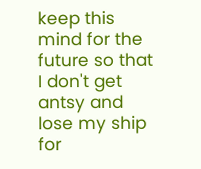keep this mind for the future so that I don't get antsy and lose my ship for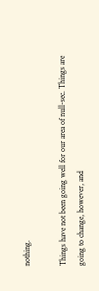nothing.

Things have not been going well for our area of null-sec. Things are going to change, however, and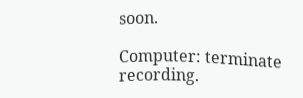soon.

Computer: terminate recording.